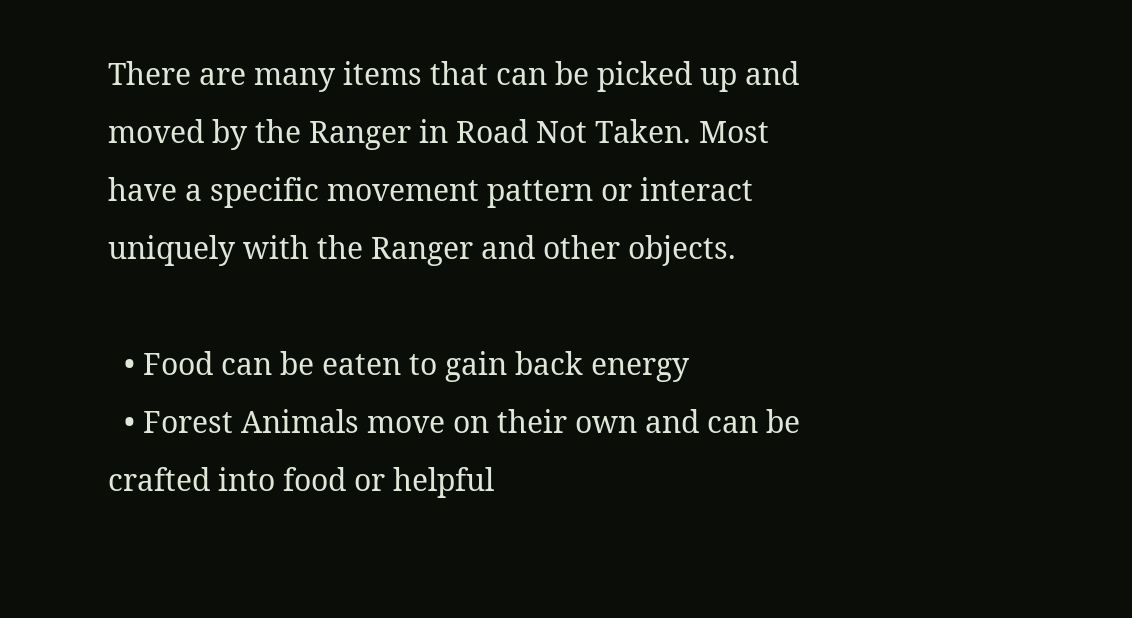There are many items that can be picked up and moved by the Ranger in Road Not Taken. Most have a specific movement pattern or interact uniquely with the Ranger and other objects.

  • Food can be eaten to gain back energy
  • Forest Animals move on their own and can be crafted into food or helpful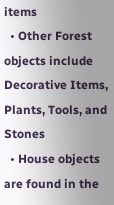items
  • Other Forest objects include Decorative Items, Plants, Tools, and Stones
  • House objects are found in the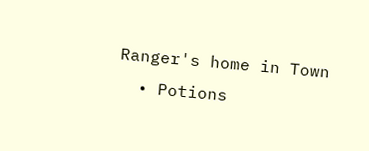Ranger's home in Town
  • Potions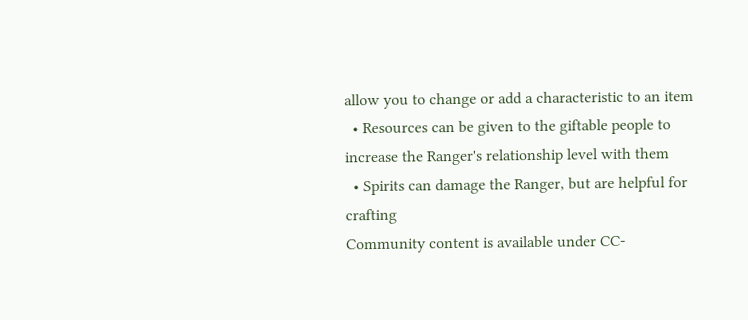allow you to change or add a characteristic to an item
  • Resources can be given to the giftable people to increase the Ranger's relationship level with them
  • Spirits can damage the Ranger, but are helpful for crafting
Community content is available under CC-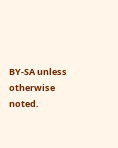BY-SA unless otherwise noted.